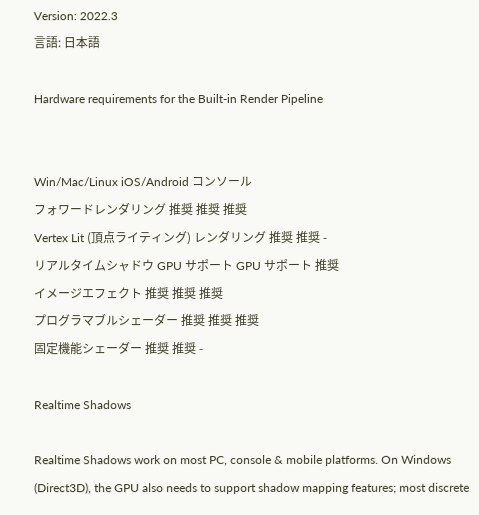Version: 2022.3
言語: 日本語

Hardware requirements for the Built-in Render Pipeline


Win/Mac/Linux iOS/Android コンソール
フォワードレンダリング 推奨 推奨 推奨
Vertex Lit (頂点ライティング) レンダリング 推奨 推奨 -
リアルタイムシャドウ GPU サポート GPU サポート 推奨
イメージエフェクト 推奨 推奨 推奨
プログラマブルシェーダー 推奨 推奨 推奨
固定機能シェーダー 推奨 推奨 -

Realtime Shadows

Realtime Shadows work on most PC, console & mobile platforms. On Windows (Direct3D), the GPU also needs to support shadow mapping features; most discrete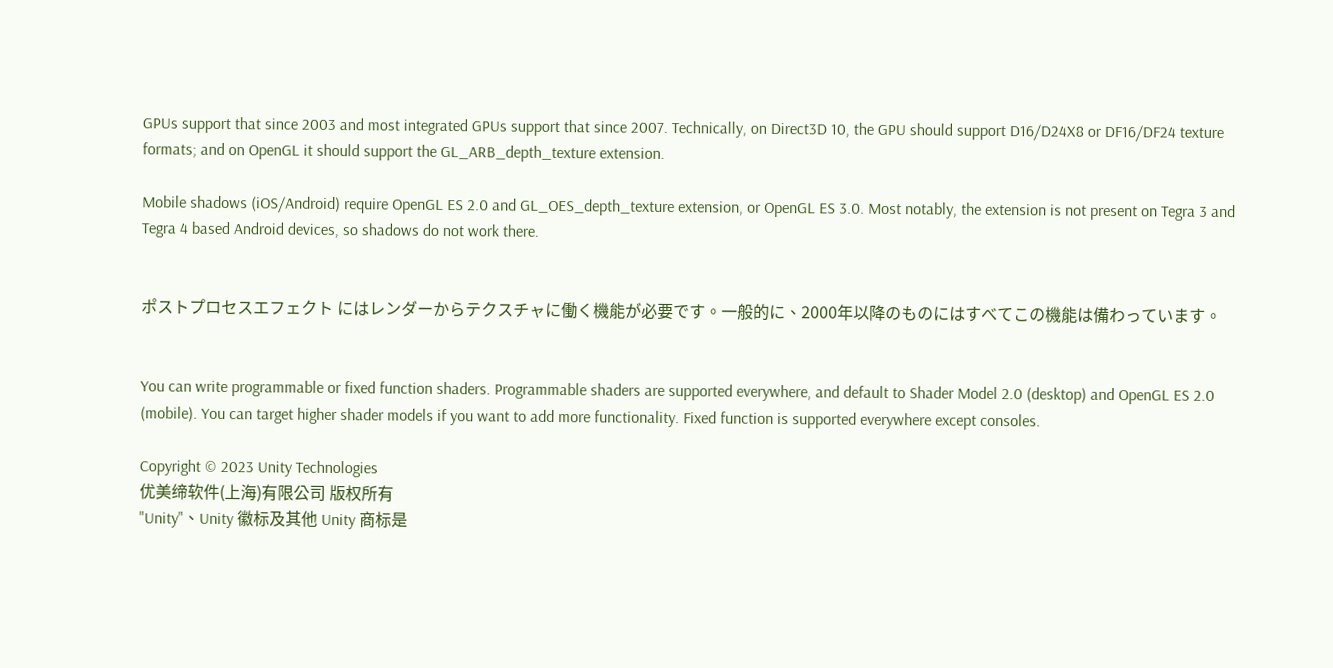GPUs support that since 2003 and most integrated GPUs support that since 2007. Technically, on Direct3D 10, the GPU should support D16/D24X8 or DF16/DF24 texture formats; and on OpenGL it should support the GL_ARB_depth_texture extension.

Mobile shadows (iOS/Android) require OpenGL ES 2.0 and GL_OES_depth_texture extension, or OpenGL ES 3.0. Most notably, the extension is not present on Tegra 3 and Tegra 4 based Android devices, so shadows do not work there.


ポストプロセスエフェクト にはレンダーからテクスチャに働く機能が必要です。一般的に、2000年以降のものにはすべてこの機能は備わっています。


You can write programmable or fixed function shaders. Programmable shaders are supported everywhere, and default to Shader Model 2.0 (desktop) and OpenGL ES 2.0 (mobile). You can target higher shader models if you want to add more functionality. Fixed function is supported everywhere except consoles.

Copyright © 2023 Unity Technologies
优美缔软件(上海)有限公司 版权所有
"Unity"、Unity 徽标及其他 Unity 商标是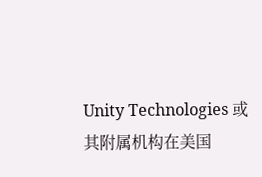Unity Technologies 或其附属机构在美国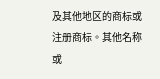及其他地区的商标或注册商标。其他名称或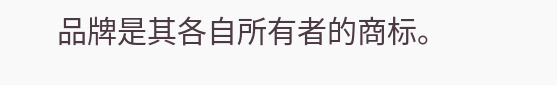品牌是其各自所有者的商标。